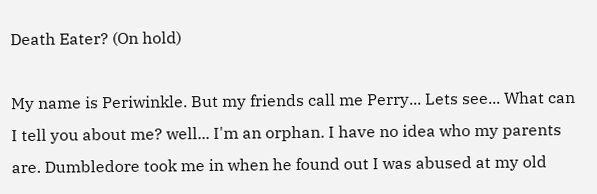Death Eater? (On hold)

My name is Periwinkle. But my friends call me Perry... Lets see... What can I tell you about me? well... I'm an orphan. I have no idea who my parents are. Dumbledore took me in when he found out I was abused at my old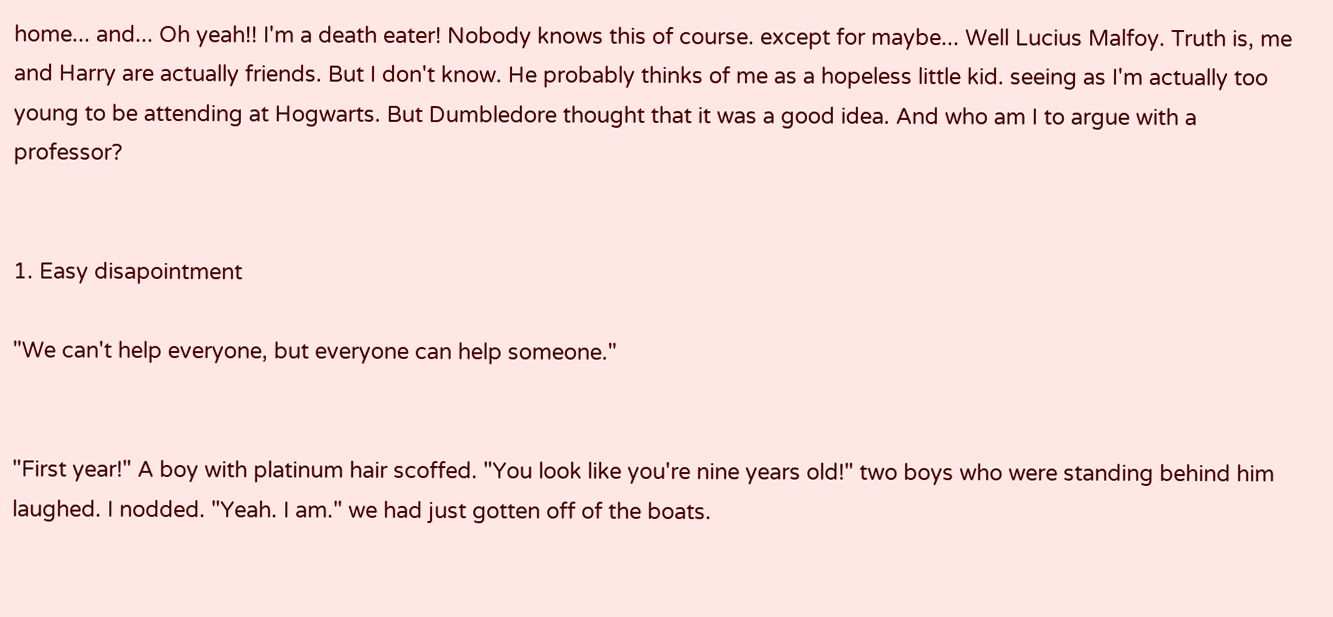home... and... Oh yeah!! I'm a death eater! Nobody knows this of course. except for maybe... Well Lucius Malfoy. Truth is, me and Harry are actually friends. But I don't know. He probably thinks of me as a hopeless little kid. seeing as I'm actually too young to be attending at Hogwarts. But Dumbledore thought that it was a good idea. And who am I to argue with a professor?


1. Easy disapointment

"We can't help everyone, but everyone can help someone."


"First year!" A boy with platinum hair scoffed. "You look like you're nine years old!" two boys who were standing behind him laughed. I nodded. "Yeah. I am." we had just gotten off of the boats.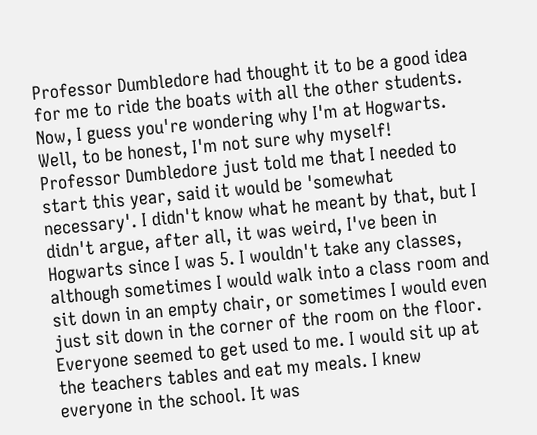Professor Dumbledore had thought it to be a good idea for me to ride the boats with all the other students. Now, I guess you're wondering why I'm at Hogwarts. Well, to be honest, I'm not sure why myself! Professor Dumbledore just told me that I needed to start this year, said it would be 'somewhat necessary'. I didn't know what he meant by that, but I didn't argue, after all, it was weird, I've been in Hogwarts since I was 5. I wouldn't take any classes, although sometimes I would walk into a class room and sit down in an empty chair, or sometimes I would even just sit down in the corner of the room on the floor. Everyone seemed to get used to me. I would sit up at the teachers tables and eat my meals. I knew everyone in the school. It was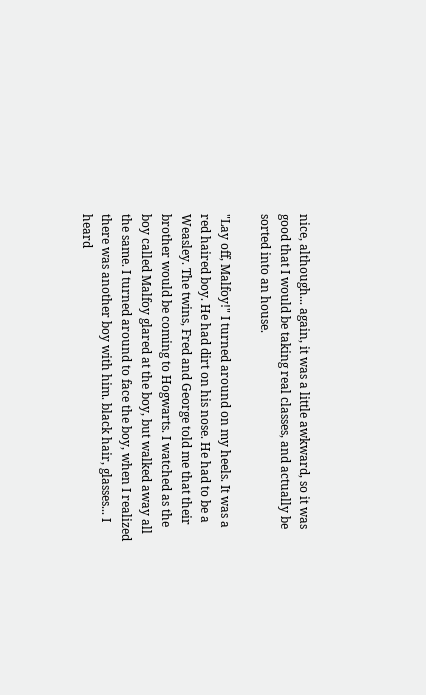nice, although... again, it was a little awkward, so it was good that I would be taking real classes, and actually be sorted into an house.

"Lay off, Malfoy!" I turned around on my heels. It was a red haired boy. He had dirt on his nose. He had to be a Weasley. The twins, Fred and George told me that their brother would be coming to Hogwarts. I watched as the boy called Malfoy glared at the boy, but walked away all the same. I turned around to face the boy, when I realized there was another boy with him. black hair, glasses... I heard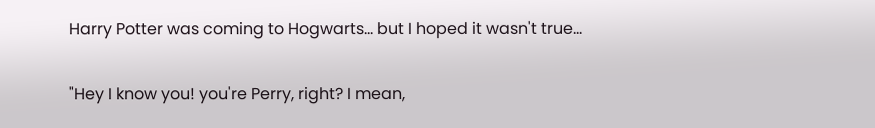Harry Potter was coming to Hogwarts... but I hoped it wasn't true...

"Hey I know you! you're Perry, right? I mean,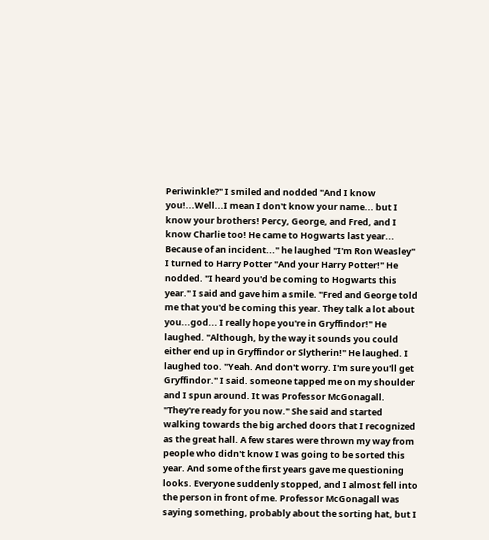Periwinkle?" I smiled and nodded "And I know you!...Well...I mean I don't know your name... but I know your brothers! Percy, George, and Fred, and I know Charlie too! He came to Hogwarts last year... Because of an incident..." he laughed "I'm Ron Weasley" I turned to Harry Potter "And your Harry Potter!" He nodded. "I heard you'd be coming to Hogwarts this year." I said and gave him a smile. "Fred and George told me that you'd be coming this year. They talk a lot about you...god... I really hope you're in Gryffindor!" He laughed. "Although, by the way it sounds you could either end up in Gryffindor or Slytherin!" He laughed. I laughed too. "Yeah. And don't worry. I'm sure you'll get Gryffindor." I said. someone tapped me on my shoulder and I spun around. It was Professor McGonagall. "They're ready for you now." She said and started walking towards the big arched doors that I recognized as the great hall. A few stares were thrown my way from people who didn't know I was going to be sorted this year. And some of the first years gave me questioning looks. Everyone suddenly stopped, and I almost fell into the person in front of me. Professor McGonagall was saying something, probably about the sorting hat, but I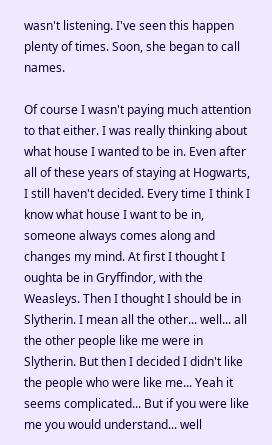wasn't listening. I've seen this happen plenty of times. Soon, she began to call names.

Of course I wasn't paying much attention to that either. I was really thinking about what house I wanted to be in. Even after all of these years of staying at Hogwarts, I still haven't decided. Every time I think I know what house I want to be in, someone always comes along and changes my mind. At first I thought I oughta be in Gryffindor, with the Weasleys. Then I thought I should be in Slytherin. I mean all the other... well... all the other people like me were in Slytherin. But then I decided I didn't like the people who were like me... Yeah it seems complicated... But if you were like me you would understand... well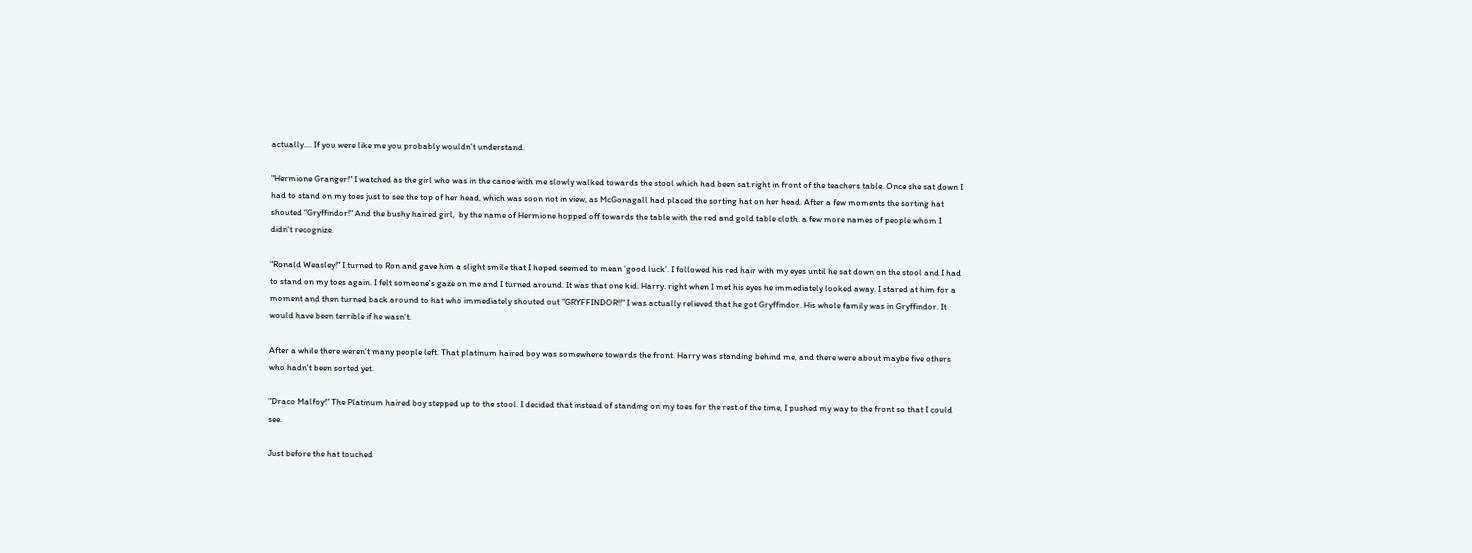actually.... If you were like me you probably wouldn't understand.

"Hermione Granger!" I watched as the girl who was in the canoe with me slowly walked towards the stool which had been sat right in front of the teachers table. Once she sat down I had to stand on my toes just to see the top of her head, which was soon not in view, as McGonagall had placed the sorting hat on her head. After a few moments the sorting hat shouted "Gryffindor!" And the bushy haired girl,  by the name of Hermione hopped off towards the table with the red and gold table cloth. a few more names of people whom I didn't recognize.

"Ronald Weasley!" I turned to Ron and gave him a slight smile that I hoped seemed to mean 'good luck'. I followed his red hair with my eyes until he sat down on the stool and I had to stand on my toes again. I felt someone's gaze on me and I turned around. It was that one kid. Harry. right when I met his eyes he immediately looked away. I stared at him for a moment and then turned back around to hat who immediately shouted out "GRYFFINDOR!!" I was actually relieved that he got Gryffindor. His whole family was in Gryffindor. It would have been terrible if he wasn't.

After a while there weren't many people left. That platinum haired boy was somewhere towards the front. Harry was standing behind me, and there were about maybe five others who hadn't been sorted yet.

"Draco Malfoy!" The Platinum haired boy stepped up to the stool. I decided that instead of standing on my toes for the rest of the time, I pushed my way to the front so that I could see.

Just before the hat touched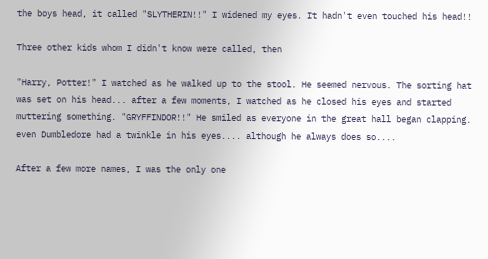the boys head, it called "SLYTHERIN!!" I widened my eyes. It hadn't even touched his head!!

Three other kids whom I didn't know were called, then

"Harry, Potter!" I watched as he walked up to the stool. He seemed nervous. The sorting hat was set on his head... after a few moments, I watched as he closed his eyes and started muttering something. "GRYFFINDOR!!" He smiled as everyone in the great hall began clapping. even Dumbledore had a twinkle in his eyes.... although he always does so....

After a few more names, I was the only one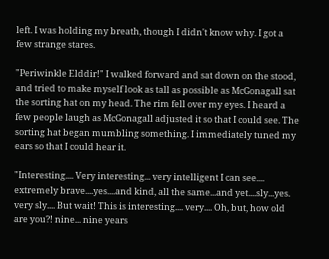left. I was holding my breath, though I didn't know why. I got a few strange stares.

"Periwinkle Elddir!" I walked forward and sat down on the stood, and tried to make myself look as tall as possible as McGonagall sat the sorting hat on my head. The rim fell over my eyes. I heard a few people laugh as McGonagall adjusted it so that I could see. The sorting hat began mumbling something. I immediately tuned my ears so that I could hear it.

"Interesting.... Very interesting... very intelligent I can see.... extremely brave....yes....and kind, all the same...and yet....sly...yes. very sly.... But wait! This is interesting.... very.... Oh, but, how old are you?! nine... nine years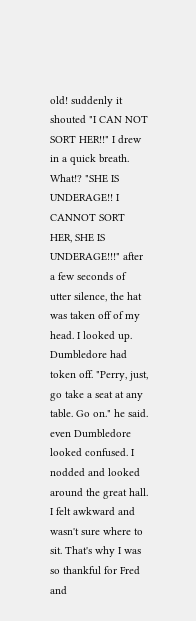old! suddenly it shouted "I CAN NOT SORT HER!!" I drew in a quick breath. What!? "SHE IS UNDERAGE!! I CANNOT SORT HER, SHE IS UNDERAGE!!!" after a few seconds of utter silence, the hat was taken off of my head. I looked up. Dumbledore had token off. "Perry, just, go take a seat at any table. Go on." he said. even Dumbledore looked confused. I nodded and looked around the great hall. I felt awkward and wasn't sure where to sit. That's why I was so thankful for Fred and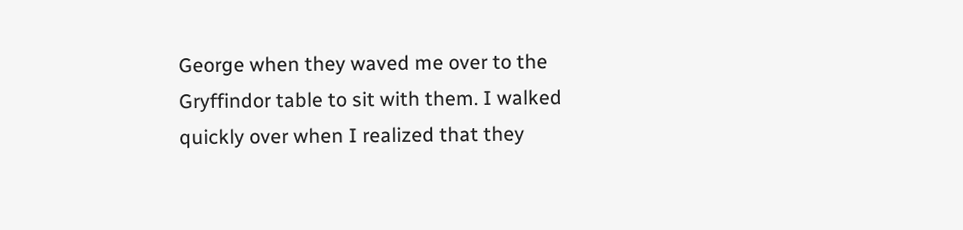George when they waved me over to the Gryffindor table to sit with them. I walked quickly over when I realized that they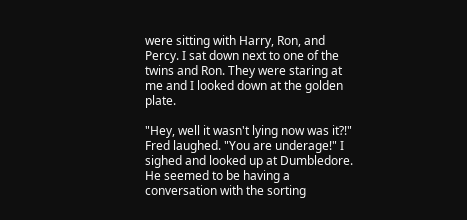were sitting with Harry, Ron, and Percy. I sat down next to one of the twins and Ron. They were staring at me and I looked down at the golden plate.

"Hey, well it wasn't lying now was it?!" Fred laughed. "You are underage!" I sighed and looked up at Dumbledore. He seemed to be having a conversation with the sorting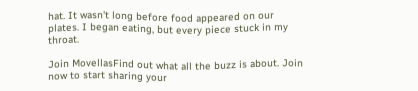hat. It wasn't long before food appeared on our plates. I began eating, but every piece stuck in my throat.

Join MovellasFind out what all the buzz is about. Join now to start sharing your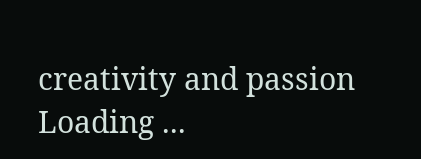creativity and passion
Loading ...